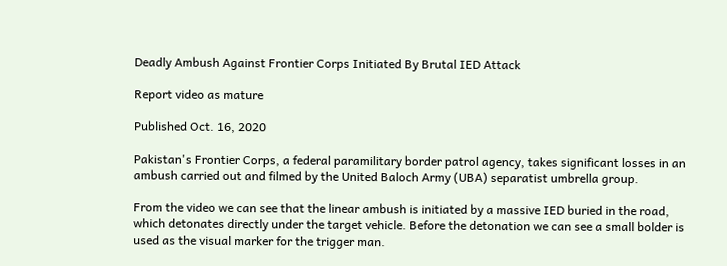Deadly Ambush Against Frontier Corps Initiated By Brutal IED Attack

Report video as mature

Published Oct. 16, 2020

Pakistan's Frontier Corps, a federal paramilitary border patrol agency, takes significant losses in an ambush carried out and filmed by the United Baloch Army (UBA) separatist umbrella group.

From the video we can see that the linear ambush is initiated by a massive IED buried in the road, which detonates directly under the target vehicle. Before the detonation we can see a small bolder is used as the visual marker for the trigger man.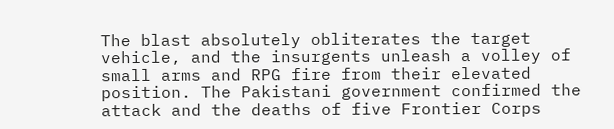The blast absolutely obliterates the target vehicle, and the insurgents unleash a volley of small arms and RPG fire from their elevated position. The Pakistani government confirmed the attack and the deaths of five Frontier Corps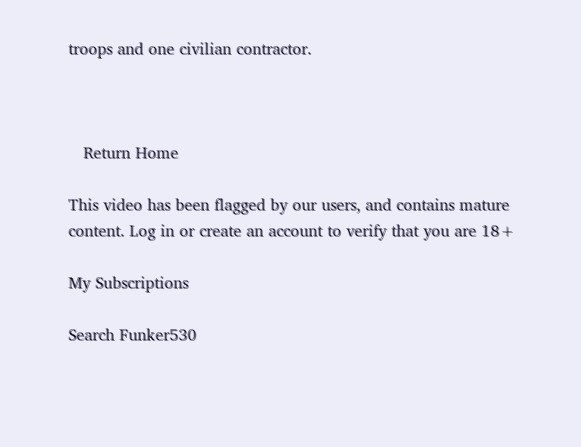troops and one civilian contractor.



   Return Home

This video has been flagged by our users, and contains mature content. Log in or create an account to verify that you are 18+

My Subscriptions

Search Funker530